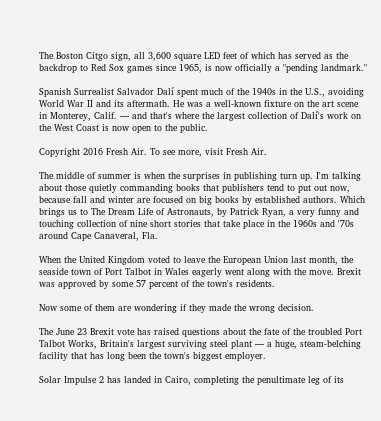The Boston Citgo sign, all 3,600 square LED feet of which has served as the backdrop to Red Sox games since 1965, is now officially a "pending landmark."

Spanish Surrealist Salvador Dalí spent much of the 1940s in the U.S., avoiding World War II and its aftermath. He was a well-known fixture on the art scene in Monterey, Calif. — and that's where the largest collection of Dalí's work on the West Coast is now open to the public.

Copyright 2016 Fresh Air. To see more, visit Fresh Air.

The middle of summer is when the surprises in publishing turn up. I'm talking about those quietly commanding books that publishers tend to put out now, because fall and winter are focused on big books by established authors. Which brings us to The Dream Life of Astronauts, by Patrick Ryan, a very funny and touching collection of nine short stories that take place in the 1960s and '70s around Cape Canaveral, Fla.

When the United Kingdom voted to leave the European Union last month, the seaside town of Port Talbot in Wales eagerly went along with the move. Brexit was approved by some 57 percent of the town's residents.

Now some of them are wondering if they made the wrong decision.

The June 23 Brexit vote has raised questions about the fate of the troubled Port Talbot Works, Britain's largest surviving steel plant — a huge, steam-belching facility that has long been the town's biggest employer.

Solar Impulse 2 has landed in Cairo, completing the penultimate leg of its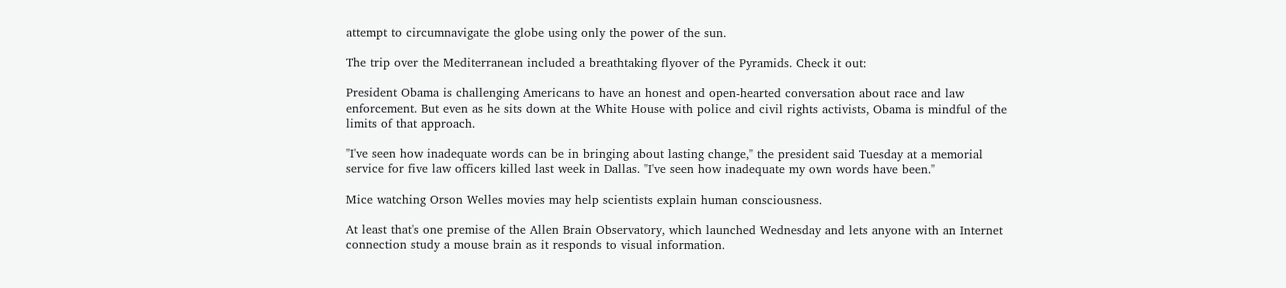attempt to circumnavigate the globe using only the power of the sun.

The trip over the Mediterranean included a breathtaking flyover of the Pyramids. Check it out:

President Obama is challenging Americans to have an honest and open-hearted conversation about race and law enforcement. But even as he sits down at the White House with police and civil rights activists, Obama is mindful of the limits of that approach.

"I've seen how inadequate words can be in bringing about lasting change," the president said Tuesday at a memorial service for five law officers killed last week in Dallas. "I've seen how inadequate my own words have been."

Mice watching Orson Welles movies may help scientists explain human consciousness.

At least that's one premise of the Allen Brain Observatory, which launched Wednesday and lets anyone with an Internet connection study a mouse brain as it responds to visual information.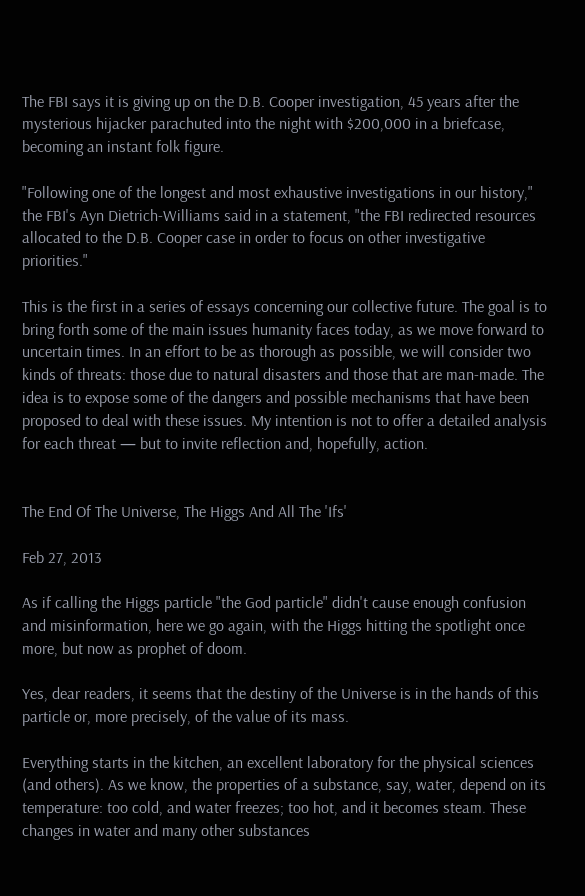The FBI says it is giving up on the D.B. Cooper investigation, 45 years after the mysterious hijacker parachuted into the night with $200,000 in a briefcase, becoming an instant folk figure.

"Following one of the longest and most exhaustive investigations in our history," the FBI's Ayn Dietrich-Williams said in a statement, "the FBI redirected resources allocated to the D.B. Cooper case in order to focus on other investigative priorities."

This is the first in a series of essays concerning our collective future. The goal is to bring forth some of the main issues humanity faces today, as we move forward to uncertain times. In an effort to be as thorough as possible, we will consider two kinds of threats: those due to natural disasters and those that are man-made. The idea is to expose some of the dangers and possible mechanisms that have been proposed to deal with these issues. My intention is not to offer a detailed analysis for each threat — but to invite reflection and, hopefully, action.


The End Of The Universe, The Higgs And All The 'Ifs'

Feb 27, 2013

As if calling the Higgs particle "the God particle" didn't cause enough confusion and misinformation, here we go again, with the Higgs hitting the spotlight once more, but now as prophet of doom.

Yes, dear readers, it seems that the destiny of the Universe is in the hands of this particle or, more precisely, of the value of its mass.

Everything starts in the kitchen, an excellent laboratory for the physical sciences (and others). As we know, the properties of a substance, say, water, depend on its temperature: too cold, and water freezes; too hot, and it becomes steam. These changes in water and many other substances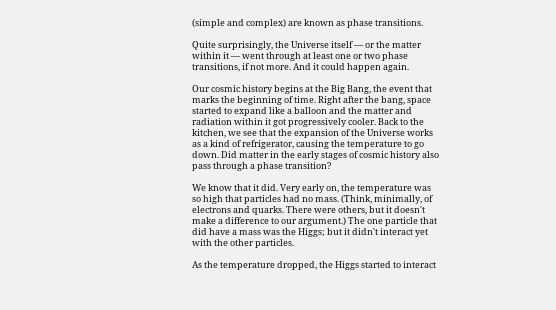(simple and complex) are known as phase transitions.

Quite surprisingly, the Universe itself — or the matter within it — went through at least one or two phase transitions, if not more. And it could happen again.

Our cosmic history begins at the Big Bang, the event that marks the beginning of time. Right after the bang, space started to expand like a balloon and the matter and radiation within it got progressively cooler. Back to the kitchen, we see that the expansion of the Universe works as a kind of refrigerator, causing the temperature to go down. Did matter in the early stages of cosmic history also pass through a phase transition?

We know that it did. Very early on, the temperature was so high that particles had no mass. (Think, minimally, of electrons and quarks. There were others, but it doesn't make a difference to our argument.) The one particle that did have a mass was the Higgs; but it didn't interact yet with the other particles.

As the temperature dropped, the Higgs started to interact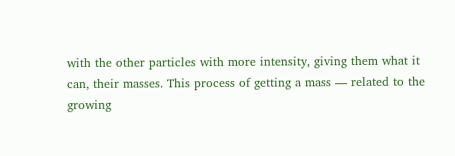with the other particles with more intensity, giving them what it can, their masses. This process of getting a mass — related to the growing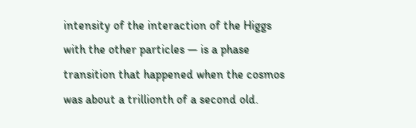intensity of the interaction of the Higgs with the other particles — is a phase transition that happened when the cosmos was about a trillionth of a second old.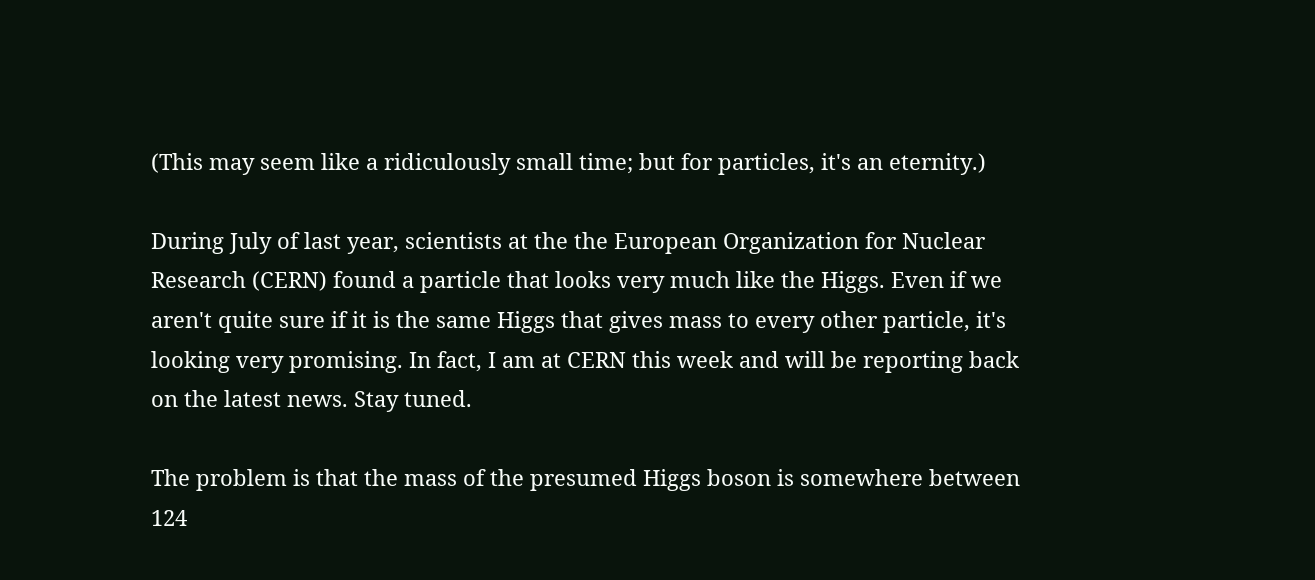(This may seem like a ridiculously small time; but for particles, it's an eternity.)

During July of last year, scientists at the the European Organization for Nuclear Research (CERN) found a particle that looks very much like the Higgs. Even if we aren't quite sure if it is the same Higgs that gives mass to every other particle, it's looking very promising. In fact, I am at CERN this week and will be reporting back on the latest news. Stay tuned.

The problem is that the mass of the presumed Higgs boson is somewhere between 124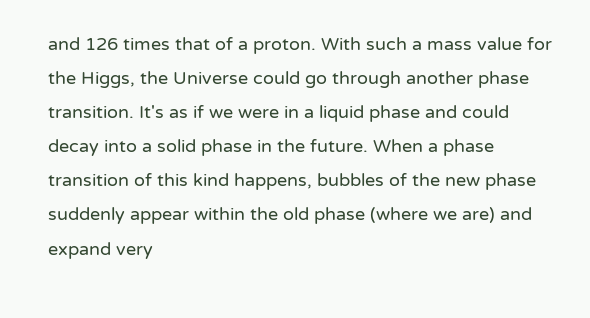and 126 times that of a proton. With such a mass value for the Higgs, the Universe could go through another phase transition. It's as if we were in a liquid phase and could decay into a solid phase in the future. When a phase transition of this kind happens, bubbles of the new phase suddenly appear within the old phase (where we are) and expand very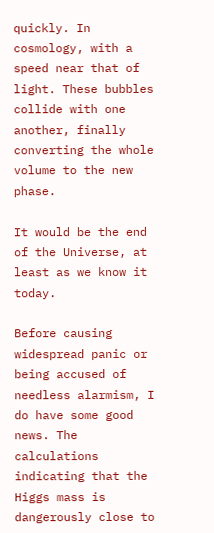quickly. In cosmology, with a speed near that of light. These bubbles collide with one another, finally converting the whole volume to the new phase.

It would be the end of the Universe, at least as we know it today.

Before causing widespread panic or being accused of needless alarmism, I do have some good news. The calculations indicating that the Higgs mass is dangerously close to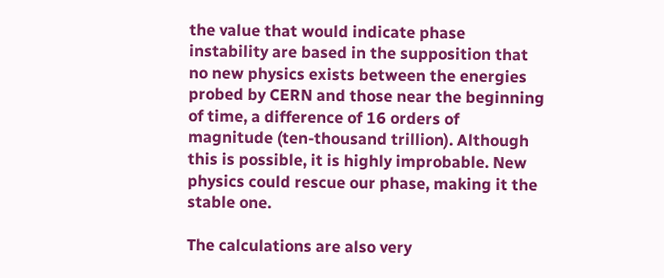the value that would indicate phase instability are based in the supposition that no new physics exists between the energies probed by CERN and those near the beginning of time, a difference of 16 orders of magnitude (ten-thousand trillion). Although this is possible, it is highly improbable. New physics could rescue our phase, making it the stable one.

The calculations are also very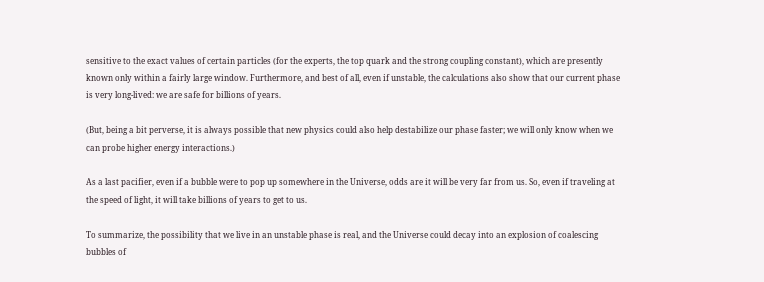sensitive to the exact values of certain particles (for the experts, the top quark and the strong coupling constant), which are presently known only within a fairly large window. Furthermore, and best of all, even if unstable, the calculations also show that our current phase is very long-lived: we are safe for billions of years.

(But, being a bit perverse, it is always possible that new physics could also help destabilize our phase faster; we will only know when we can probe higher energy interactions.)

As a last pacifier, even if a bubble were to pop up somewhere in the Universe, odds are it will be very far from us. So, even if traveling at the speed of light, it will take billions of years to get to us.

To summarize, the possibility that we live in an unstable phase is real, and the Universe could decay into an explosion of coalescing bubbles of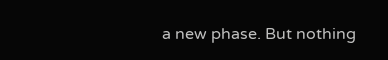a new phase. But nothing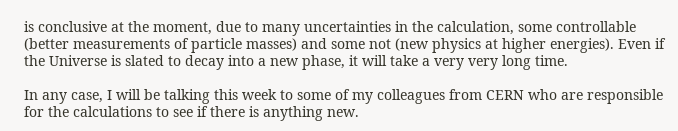is conclusive at the moment, due to many uncertainties in the calculation, some controllable (better measurements of particle masses) and some not (new physics at higher energies). Even if the Universe is slated to decay into a new phase, it will take a very very long time.

In any case, I will be talking this week to some of my colleagues from CERN who are responsible for the calculations to see if there is anything new.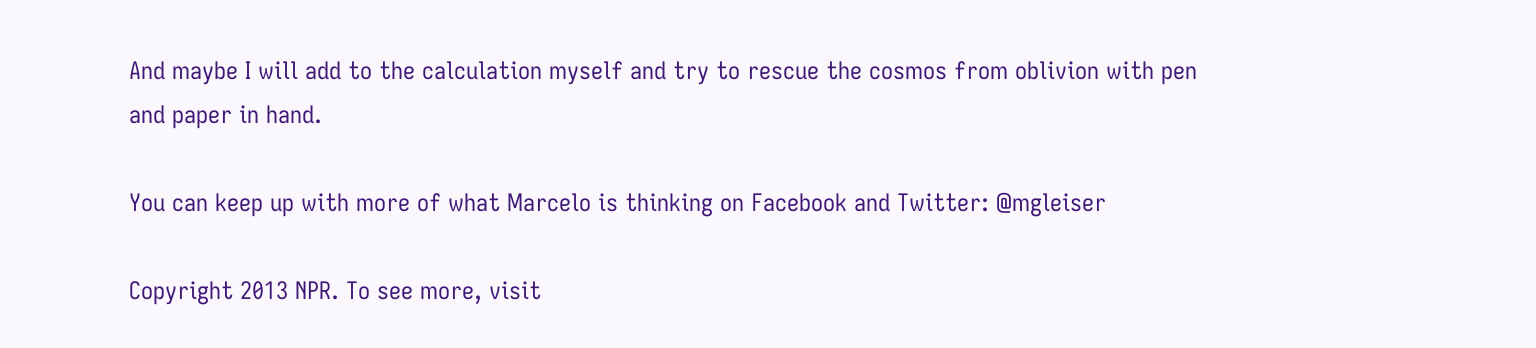And maybe I will add to the calculation myself and try to rescue the cosmos from oblivion with pen and paper in hand.

You can keep up with more of what Marcelo is thinking on Facebook and Twitter: @mgleiser

Copyright 2013 NPR. To see more, visit